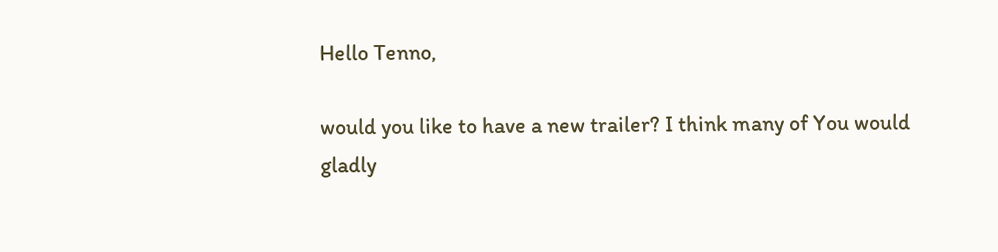Hello Tenno,

would you like to have a new trailer? I think many of You would gladly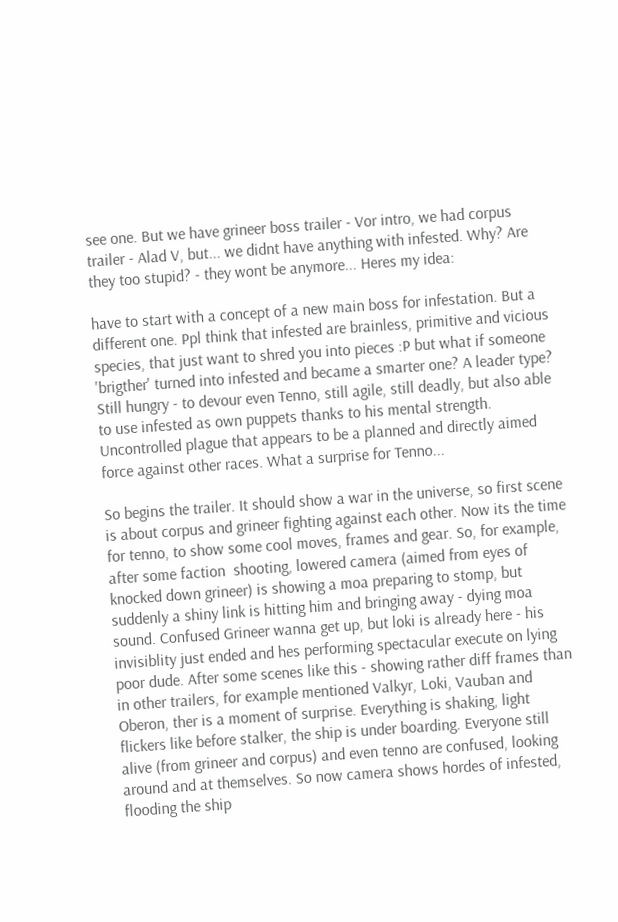see one. But we have grineer boss trailer - Vor intro, we had corpus trailer - Alad V, but... we didnt have anything with infested. Why? Are they too stupid? - they wont be anymore... Heres my idea:

have to start with a concept of a new main boss for infestation. But a different one. Ppl think that infested are brainless, primitive and vicious species, that just want to shred you into pieces :P but what if someone 'brigther' turned into infested and became a smarter one? A leader type? Still hungry - to devour even Tenno, still agile, still deadly, but also able to use infested as own puppets thanks to his mental strength. Uncontrolled plague that appears to be a planned and directly aimed force against other races. What a surprise for Tenno...

So begins the trailer. It should show a war in the universe, so first scene is about corpus and grineer fighting against each other. Now its the time for tenno, to show some cool moves, frames and gear. So, for example, after some faction  shooting, lowered camera (aimed from eyes of knocked down grineer) is showing a moa preparing to stomp, but suddenly a shiny link is hitting him and bringing away - dying moa sound. Confused Grineer wanna get up, but loki is already here - his invisiblity just ended and hes performing spectacular execute on lying poor dude. After some scenes like this - showing rather diff frames than in other trailers, for example mentioned Valkyr, Loki, Vauban and Oberon, ther is a moment of surprise. Everything is shaking, light flickers like before stalker, the ship is under boarding. Everyone still alive (from grineer and corpus) and even tenno are confused, looking around and at themselves. So now camera shows hordes of infested, flooding the ship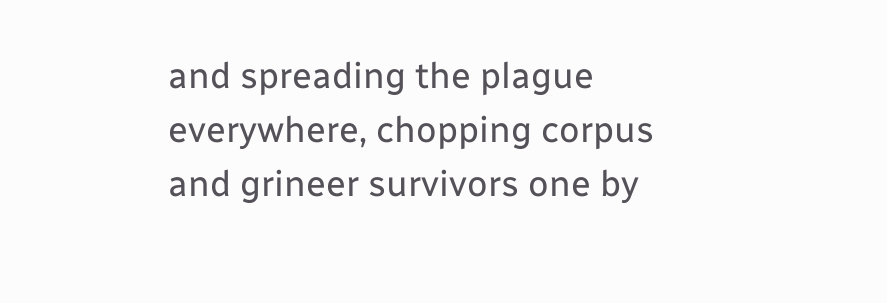and spreading the plague everywhere, chopping corpus and grineer survivors one by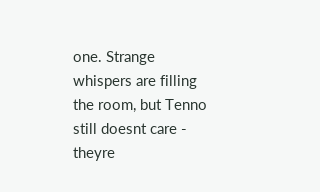one. Strange whispers are filling the room, but Tenno still doesnt care - theyre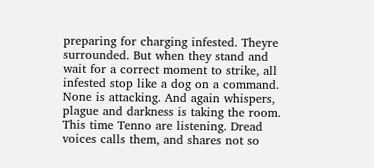preparing for charging infested. Theyre surrounded. But when they stand and wait for a correct moment to strike, all infested stop like a dog on a command. None is attacking. And again whispers, plague and darkness is taking the room. This time Tenno are listening. Dread voices calls them, and shares not so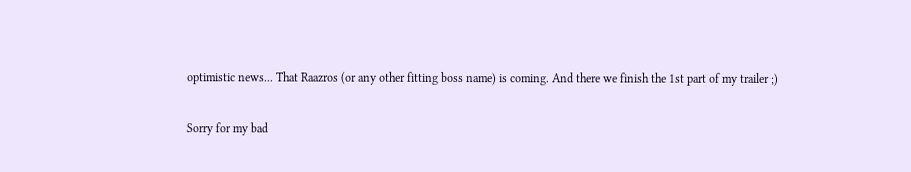optimistic news... That Raazros (or any other fitting boss name) is coming. And there we finish the 1st part of my trailer ;)

Sorry for my bad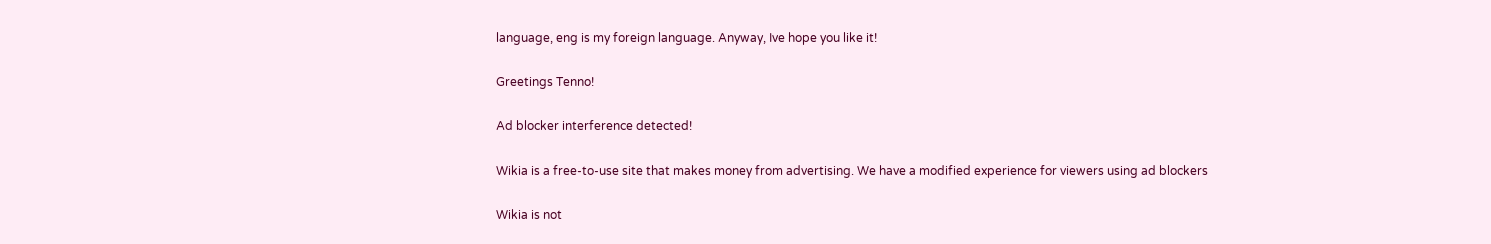language, eng is my foreign language. Anyway, Ive hope you like it!

Greetings Tenno!

Ad blocker interference detected!

Wikia is a free-to-use site that makes money from advertising. We have a modified experience for viewers using ad blockers

Wikia is not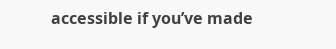accessible if you’ve made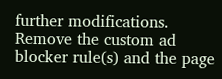further modifications. Remove the custom ad blocker rule(s) and the page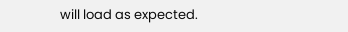will load as expected.